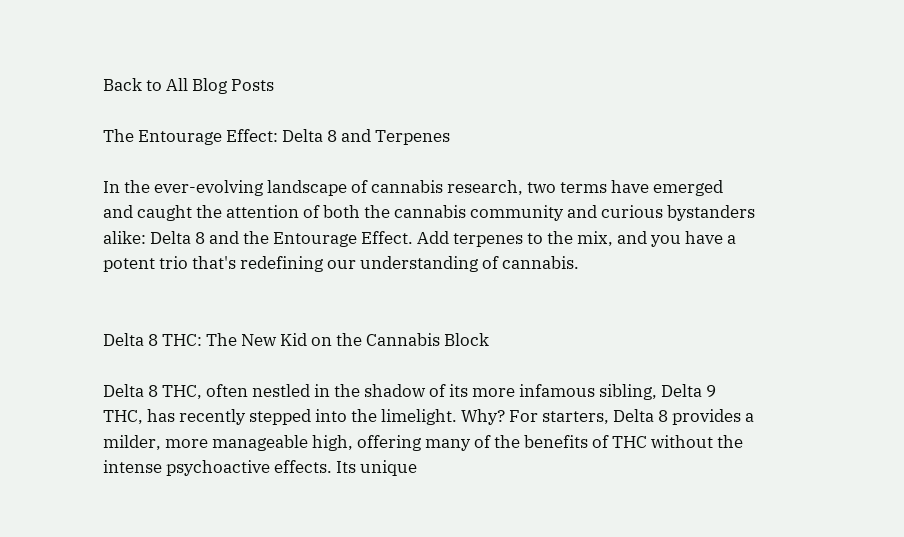Back to All Blog Posts

The Entourage Effect: Delta 8 and Terpenes

In the ever-evolving landscape of cannabis research, two terms have emerged and caught the attention of both the cannabis community and curious bystanders alike: Delta 8 and the Entourage Effect. Add terpenes to the mix, and you have a potent trio that's redefining our understanding of cannabis.


Delta 8 THC: The New Kid on the Cannabis Block

Delta 8 THC, often nestled in the shadow of its more infamous sibling, Delta 9 THC, has recently stepped into the limelight. Why? For starters, Delta 8 provides a milder, more manageable high, offering many of the benefits of THC without the intense psychoactive effects. Its unique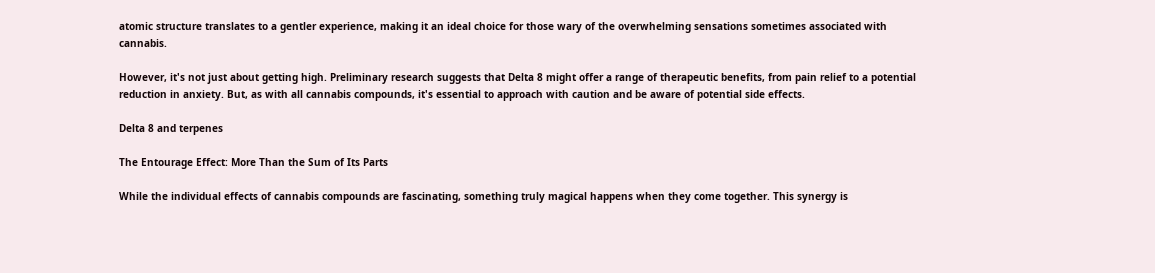atomic structure translates to a gentler experience, making it an ideal choice for those wary of the overwhelming sensations sometimes associated with cannabis.

However, it's not just about getting high. Preliminary research suggests that Delta 8 might offer a range of therapeutic benefits, from pain relief to a potential reduction in anxiety. But, as with all cannabis compounds, it's essential to approach with caution and be aware of potential side effects.

Delta 8 and terpenes

The Entourage Effect: More Than the Sum of Its Parts

While the individual effects of cannabis compounds are fascinating, something truly magical happens when they come together. This synergy is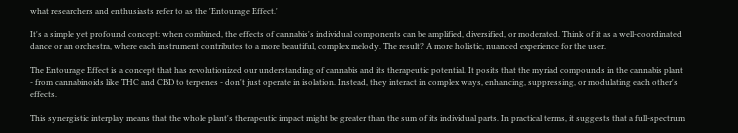what researchers and enthusiasts refer to as the 'Entourage Effect.'

It's a simple yet profound concept: when combined, the effects of cannabis's individual components can be amplified, diversified, or moderated. Think of it as a well-coordinated dance or an orchestra, where each instrument contributes to a more beautiful, complex melody. The result? A more holistic, nuanced experience for the user.

The Entourage Effect is a concept that has revolutionized our understanding of cannabis and its therapeutic potential. It posits that the myriad compounds in the cannabis plant - from cannabinoids like THC and CBD to terpenes - don't just operate in isolation. Instead, they interact in complex ways, enhancing, suppressing, or modulating each other's effects.

This synergistic interplay means that the whole plant's therapeutic impact might be greater than the sum of its individual parts. In practical terms, it suggests that a full-spectrum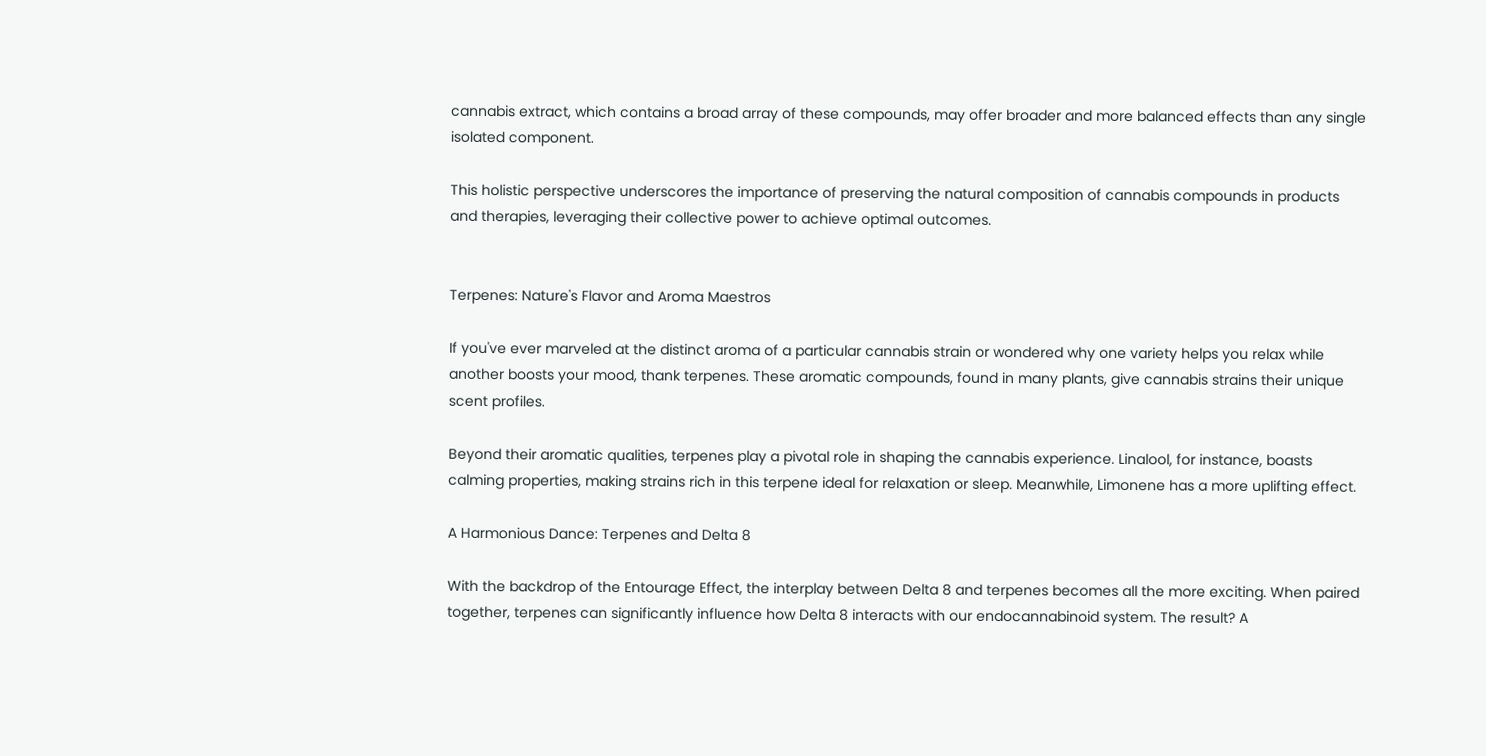cannabis extract, which contains a broad array of these compounds, may offer broader and more balanced effects than any single isolated component.

This holistic perspective underscores the importance of preserving the natural composition of cannabis compounds in products and therapies, leveraging their collective power to achieve optimal outcomes.


Terpenes: Nature's Flavor and Aroma Maestros

If you've ever marveled at the distinct aroma of a particular cannabis strain or wondered why one variety helps you relax while another boosts your mood, thank terpenes. These aromatic compounds, found in many plants, give cannabis strains their unique scent profiles.

Beyond their aromatic qualities, terpenes play a pivotal role in shaping the cannabis experience. Linalool, for instance, boasts calming properties, making strains rich in this terpene ideal for relaxation or sleep. Meanwhile, Limonene has a more uplifting effect.

A Harmonious Dance: Terpenes and Delta 8

With the backdrop of the Entourage Effect, the interplay between Delta 8 and terpenes becomes all the more exciting. When paired together, terpenes can significantly influence how Delta 8 interacts with our endocannabinoid system. The result? A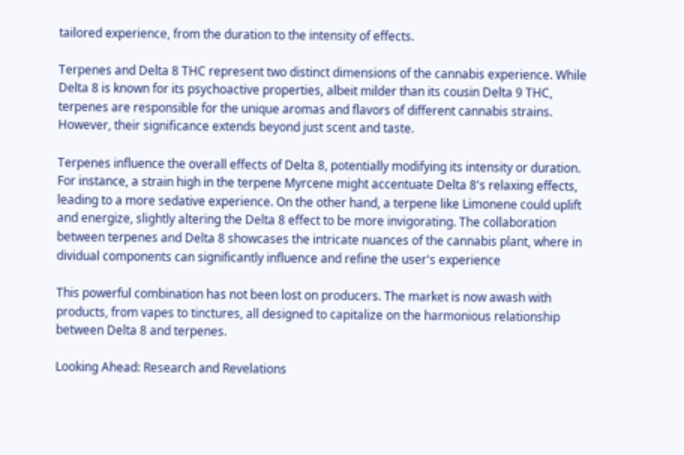tailored experience, from the duration to the intensity of effects.

Terpenes and Delta 8 THC represent two distinct dimensions of the cannabis experience. While Delta 8 is known for its psychoactive properties, albeit milder than its cousin Delta 9 THC, terpenes are responsible for the unique aromas and flavors of different cannabis strains. However, their significance extends beyond just scent and taste.

Terpenes influence the overall effects of Delta 8, potentially modifying its intensity or duration. For instance, a strain high in the terpene Myrcene might accentuate Delta 8's relaxing effects, leading to a more sedative experience. On the other hand, a terpene like Limonene could uplift and energize, slightly altering the Delta 8 effect to be more invigorating. The collaboration between terpenes and Delta 8 showcases the intricate nuances of the cannabis plant, where in dividual components can significantly influence and refine the user's experience

This powerful combination has not been lost on producers. The market is now awash with products, from vapes to tinctures, all designed to capitalize on the harmonious relationship between Delta 8 and terpenes.

Looking Ahead: Research and Revelations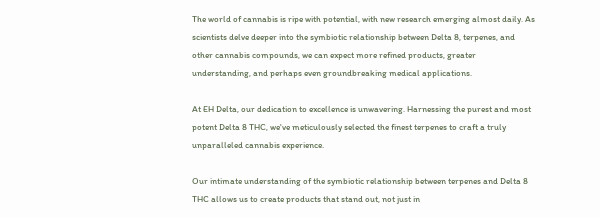The world of cannabis is ripe with potential, with new research emerging almost daily. As scientists delve deeper into the symbiotic relationship between Delta 8, terpenes, and other cannabis compounds, we can expect more refined products, greater understanding, and perhaps even groundbreaking medical applications.

At EH Delta, our dedication to excellence is unwavering. Harnessing the purest and most potent Delta 8 THC, we've meticulously selected the finest terpenes to craft a truly unparalleled cannabis experience.

Our intimate understanding of the symbiotic relationship between terpenes and Delta 8 THC allows us to create products that stand out, not just in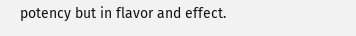potency but in flavor and effect.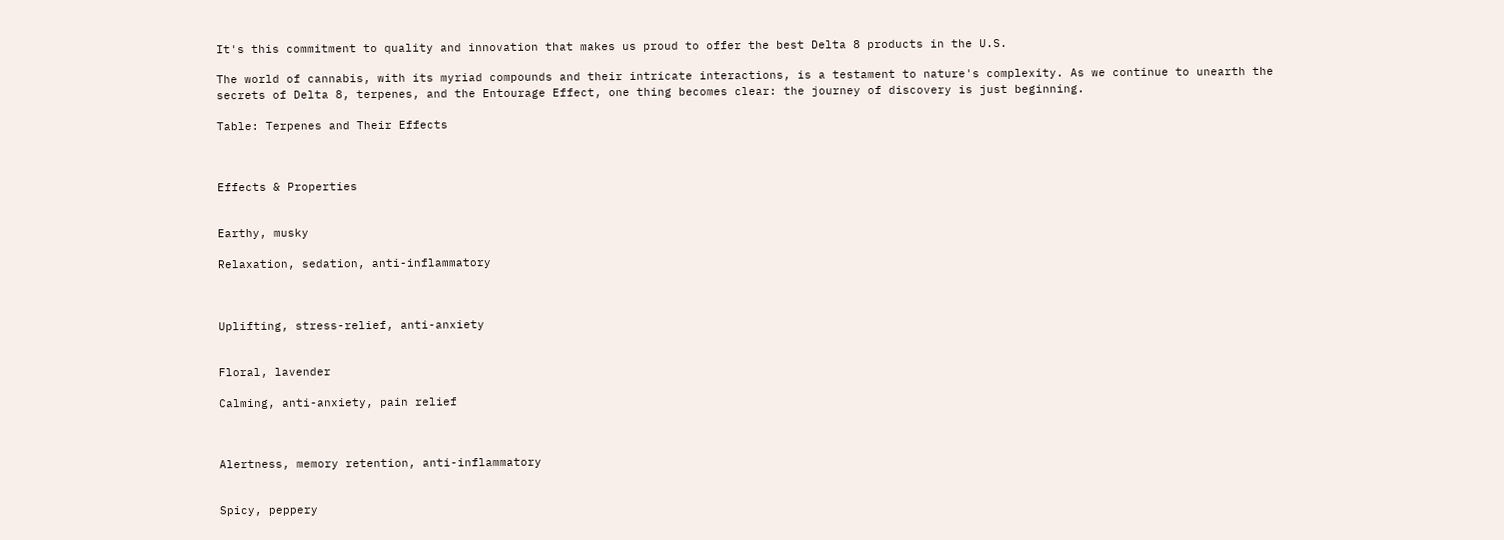It's this commitment to quality and innovation that makes us proud to offer the best Delta 8 products in the U.S.

The world of cannabis, with its myriad compounds and their intricate interactions, is a testament to nature's complexity. As we continue to unearth the secrets of Delta 8, terpenes, and the Entourage Effect, one thing becomes clear: the journey of discovery is just beginning.

Table: Terpenes and Their Effects



Effects & Properties


Earthy, musky

Relaxation, sedation, anti-inflammatory



Uplifting, stress-relief, anti-anxiety


Floral, lavender

Calming, anti-anxiety, pain relief



Alertness, memory retention, anti-inflammatory


Spicy, peppery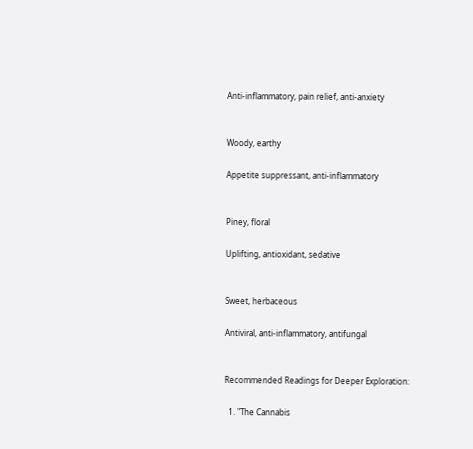Anti-inflammatory, pain relief, anti-anxiety


Woody, earthy

Appetite suppressant, anti-inflammatory


Piney, floral

Uplifting, antioxidant, sedative


Sweet, herbaceous

Antiviral, anti-inflammatory, antifungal


Recommended Readings for Deeper Exploration:

  1. "The Cannabis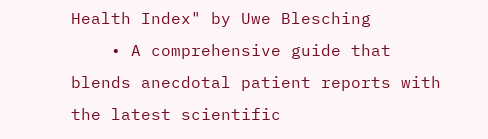Health Index" by Uwe Blesching
    • A comprehensive guide that blends anecdotal patient reports with the latest scientific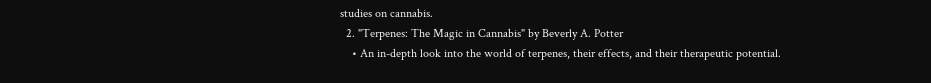studies on cannabis.
  2. "Terpenes: The Magic in Cannabis" by Beverly A. Potter
    • An in-depth look into the world of terpenes, their effects, and their therapeutic potential.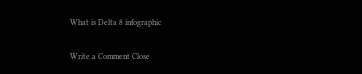What is Delta 8 infographic

Write a Comment Close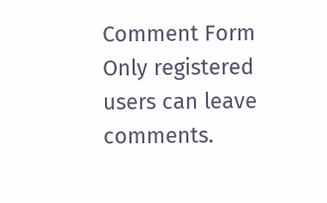Comment Form
Only registered users can leave comments.